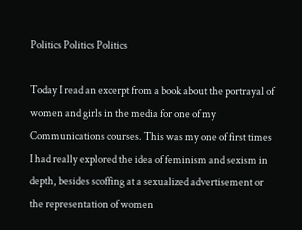Politics Politics Politics

Today I read an excerpt from a book about the portrayal of women and girls in the media for one of my Communications courses. This was my one of first times I had really explored the idea of feminism and sexism in depth, besides scoffing at a sexualized advertisement or the representation of women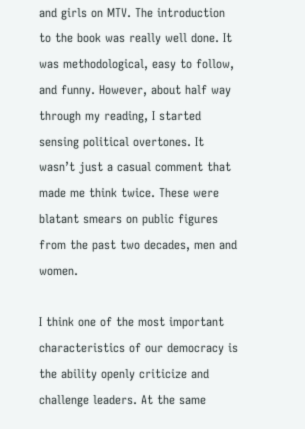and girls on MTV. The introduction to the book was really well done. It was methodological, easy to follow, and funny. However, about half way through my reading, I started sensing political overtones. It wasn’t just a casual comment that made me think twice. These were blatant smears on public figures from the past two decades, men and women.

I think one of the most important characteristics of our democracy is the ability openly criticize and challenge leaders. At the same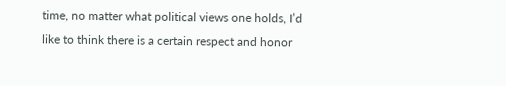time, no matter what political views one holds, I’d like to think there is a certain respect and honor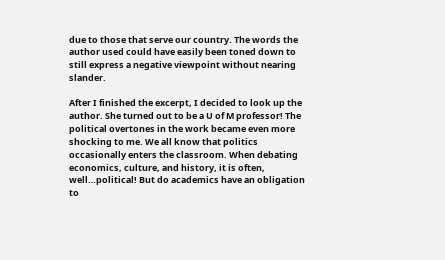due to those that serve our country. The words the author used could have easily been toned down to still express a negative viewpoint without nearing slander.

After I finished the excerpt, I decided to look up the author. She turned out to be a U of M professor! The political overtones in the work became even more shocking to me. We all know that politics occasionally enters the classroom. When debating economics, culture, and history, it is often, well…political! But do academics have an obligation to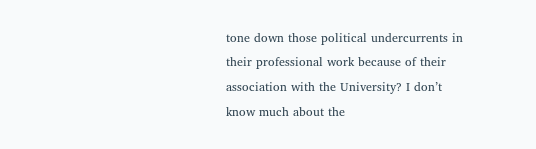tone down those political undercurrents in their professional work because of their association with the University? I don’t know much about the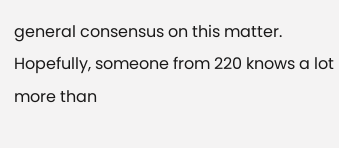general consensus on this matter. Hopefully, someone from 220 knows a lot more than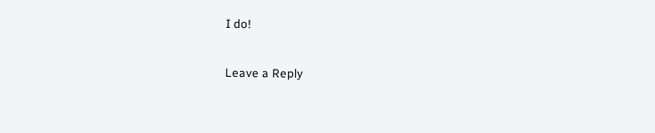I do!

Leave a Reply